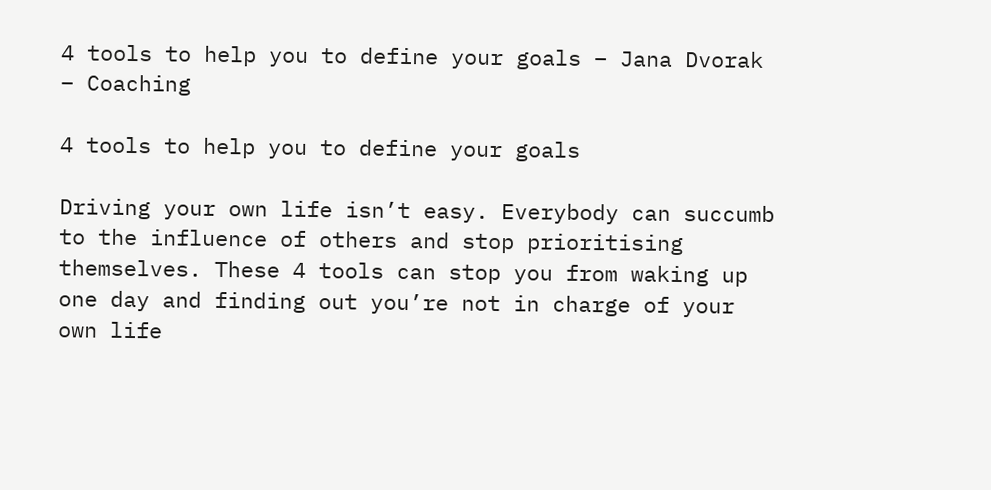4 tools to help you to define your goals – Jana Dvorak – Coaching

4 tools to help you to define your goals

Driving your own life isn’t easy. Everybody can succumb to the influence of others and stop prioritising themselves. These 4 tools can stop you from waking up one day and finding out you’re not in charge of your own life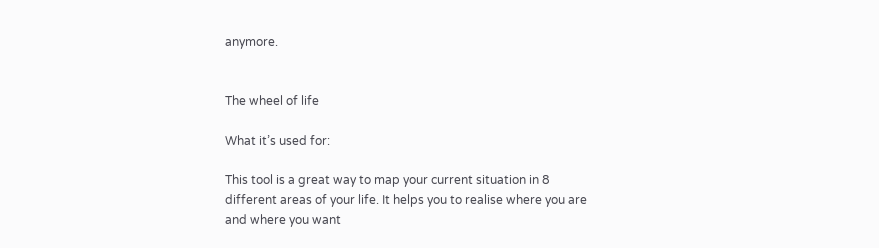anymore.


The wheel of life

What it’s used for:

This tool is a great way to map your current situation in 8 different areas of your life. It helps you to realise where you are and where you want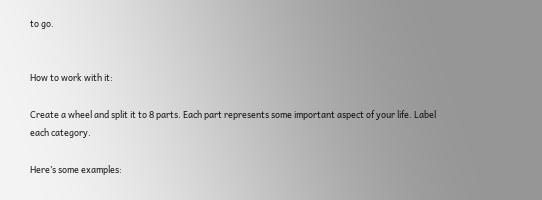to go.


How to work with it:

Create a wheel and split it to 8 parts. Each part represents some important aspect of your life. Label each category.

Here’s some examples: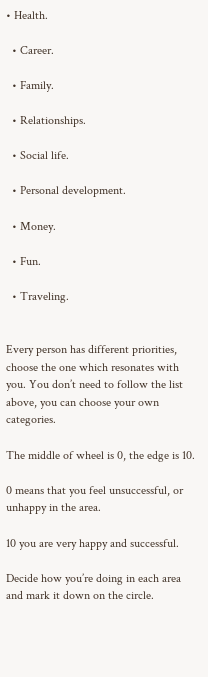• Health.

  • Career.

  • Family.

  • Relationships.

  • Social life.

  • Personal development.

  • Money.

  • Fun.

  • Traveling.


Every person has different priorities, choose the one which resonates with you. You don’t need to follow the list above, you can choose your own categories.

The middle of wheel is 0, the edge is 10.

0 means that you feel unsuccessful, or unhappy in the area.

10 you are very happy and successful.

Decide how you’re doing in each area and mark it down on the circle.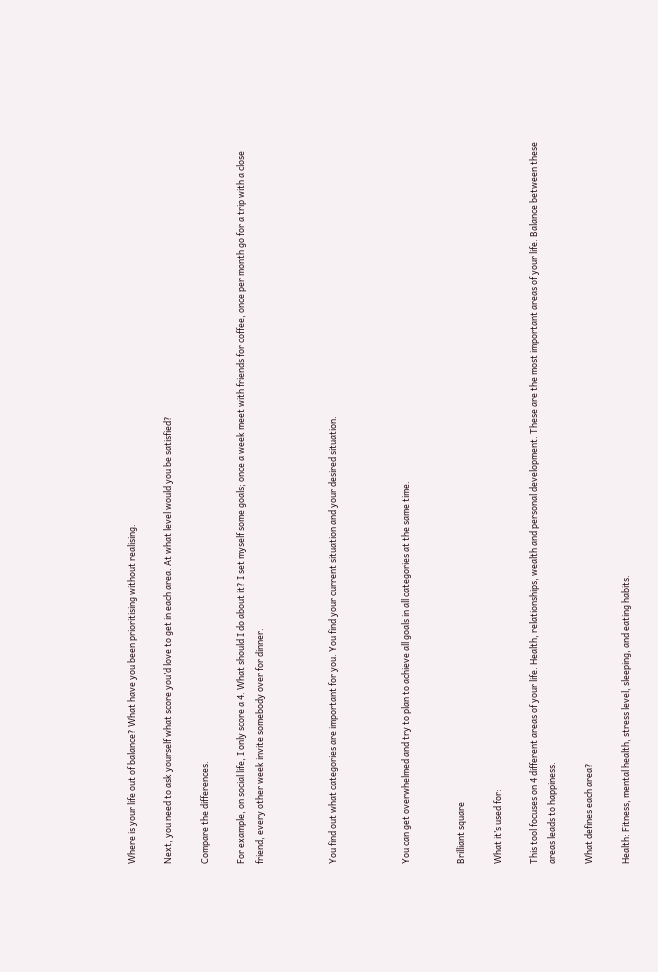Where is your life out of balance? What have you been prioritising without realising.

Next, you need to ask yourself what score you’d love to get in each area. At what level would you be satisfied?

Compare the differences.

For example, on social life, I only score a 4. What should I do about it? I set myself some goals; once a week meet with friends for coffee, once per month go for a trip with a close friend, every other week invite somebody over for dinner.



You find out what categories are important for you. You find your current situation and your desired situation.



You can get overwhelmed and try to plan to achieve all goals in all categories at the same time.


Brilliant square

What it’s used for:

This tool focuses on 4 different areas of your life. Health, relationships, wealth and personal development. These are the most important areas of your life. Balance between these areas leads to happiness.

What defines each area?

Health: Fitness, mental health, stress level, sleeping, and eating habits.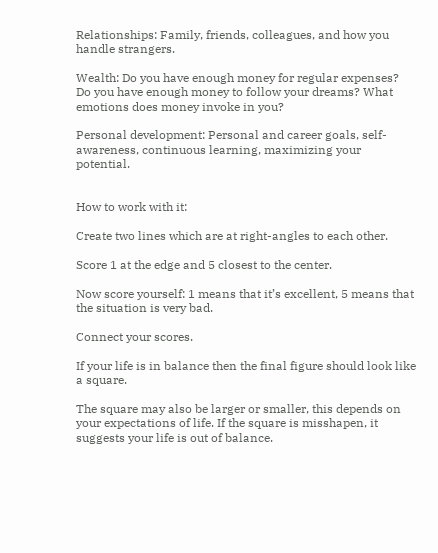Relationships: Family, friends, colleagues, and how you handle strangers.

Wealth: Do you have enough money for regular expenses? Do you have enough money to follow your dreams? What emotions does money invoke in you?

Personal development: Personal and career goals, self-awareness, continuous learning, maximizing your potential.


How to work with it:

Create two lines which are at right-angles to each other.

Score 1 at the edge and 5 closest to the center.

Now score yourself: 1 means that it’s excellent, 5 means that the situation is very bad.

Connect your scores.

If your life is in balance then the final figure should look like a square.

The square may also be larger or smaller, this depends on your expectations of life. If the square is misshapen, it suggests your life is out of balance.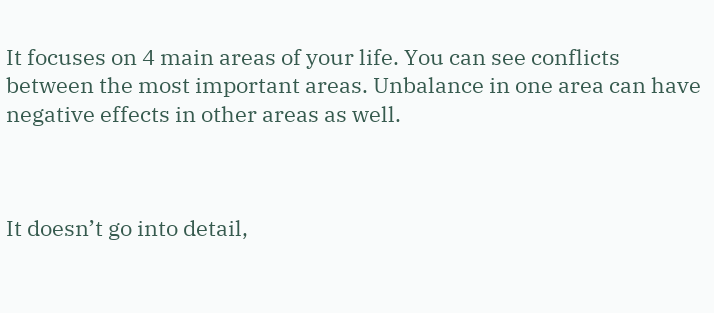It focuses on 4 main areas of your life. You can see conflicts between the most important areas. Unbalance in one area can have negative effects in other areas as well.



It doesn’t go into detail,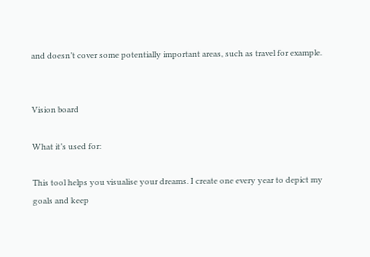and doesn’t cover some potentially important areas, such as travel for example.


Vision board

What it’s used for:

This tool helps you visualise your dreams. I create one every year to depict my goals and keep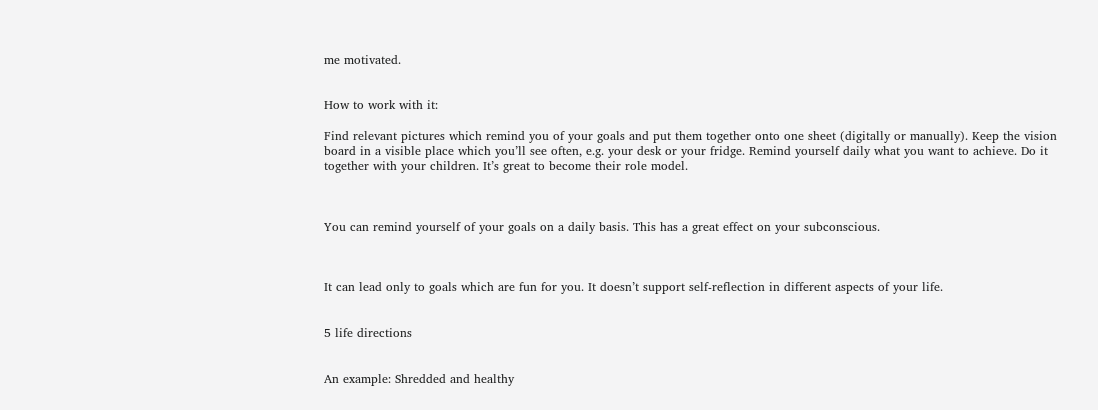me motivated.


How to work with it:

Find relevant pictures which remind you of your goals and put them together onto one sheet (digitally or manually). Keep the vision board in a visible place which you’ll see often, e.g. your desk or your fridge. Remind yourself daily what you want to achieve. Do it together with your children. It’s great to become their role model.



You can remind yourself of your goals on a daily basis. This has a great effect on your subconscious.



It can lead only to goals which are fun for you. It doesn’t support self-reflection in different aspects of your life.


5 life directions


An example: Shredded and healthy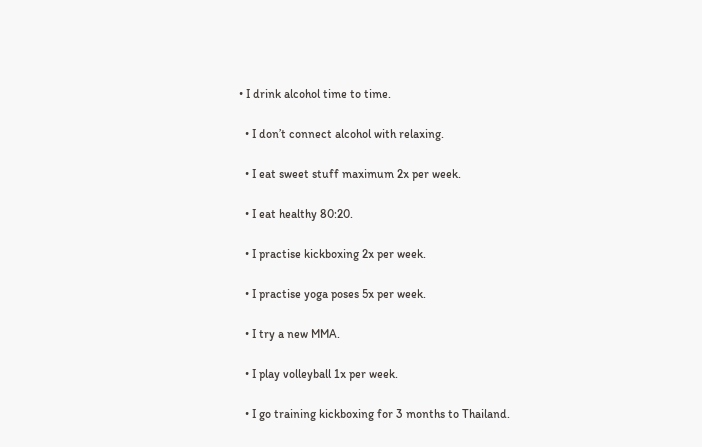• I drink alcohol time to time.

  • I don’t connect alcohol with relaxing.

  • I eat sweet stuff maximum 2x per week.

  • I eat healthy 80:20.

  • I practise kickboxing 2x per week.

  • I practise yoga poses 5x per week.

  • I try a new MMA.

  • I play volleyball 1x per week.

  • I go training kickboxing for 3 months to Thailand.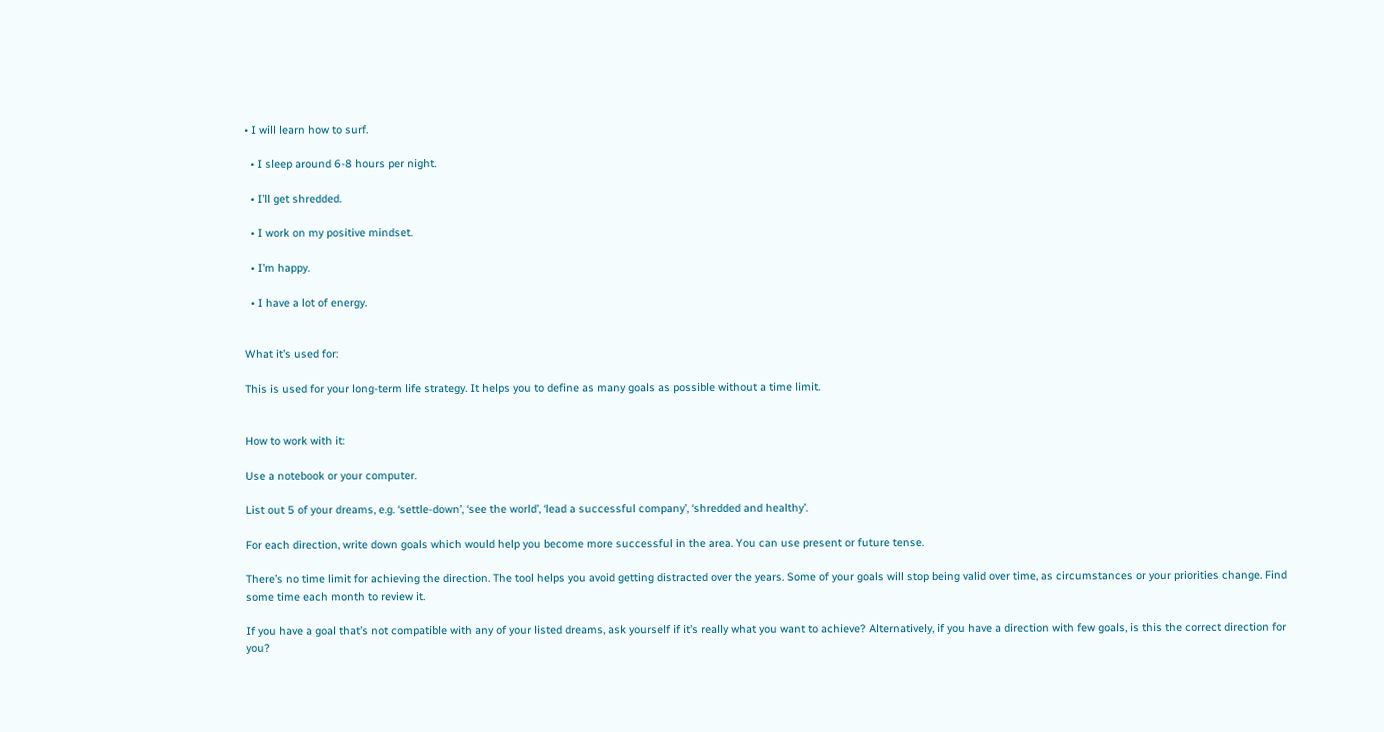• I will learn how to surf.

  • I sleep around 6-8 hours per night.

  • I’ll get shredded.

  • I work on my positive mindset.

  • I’m happy.

  • I have a lot of energy.


What it’s used for:

This is used for your long-term life strategy. It helps you to define as many goals as possible without a time limit.


How to work with it:

Use a notebook or your computer.

List out 5 of your dreams, e.g. ‘settle-down’, ‘see the world’, ‘lead a successful company’, ‘shredded and healthy’.

For each direction, write down goals which would help you become more successful in the area. You can use present or future tense.

There’s no time limit for achieving the direction. The tool helps you avoid getting distracted over the years. Some of your goals will stop being valid over time, as circumstances or your priorities change. Find some time each month to review it.

If you have a goal that’s not compatible with any of your listed dreams, ask yourself if it’s really what you want to achieve? Alternatively, if you have a direction with few goals, is this the correct direction for you?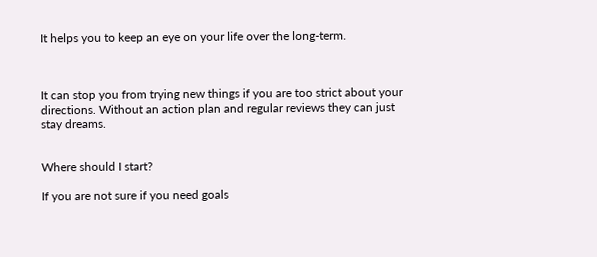It helps you to keep an eye on your life over the long-term.



It can stop you from trying new things if you are too strict about your directions. Without an action plan and regular reviews they can just stay dreams.


Where should I start?

If you are not sure if you need goals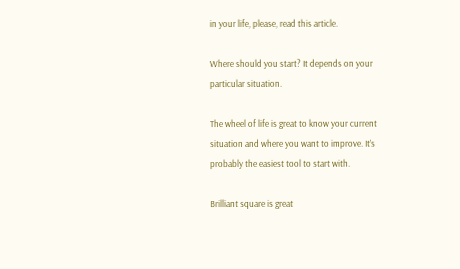in your life, please, read this article.

Where should you start? It depends on your particular situation.

The wheel of life is great to know your current situation and where you want to improve. It’s probably the easiest tool to start with.

Brilliant square is great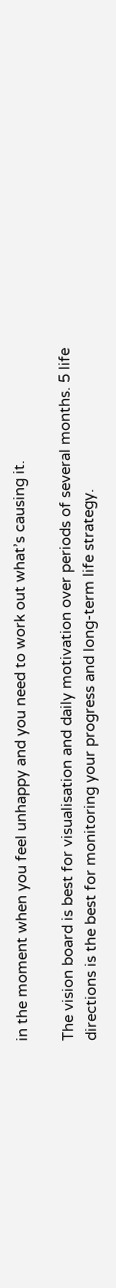in the moment when you feel unhappy and you need to work out what’s causing it.

The vision board is best for visualisation and daily motivation over periods of several months. 5 life directions is the best for monitoring your progress and long-term life strategy.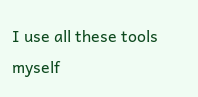I use all these tools myself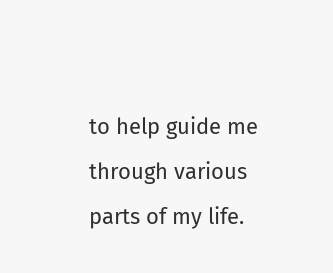to help guide me through various parts of my life.